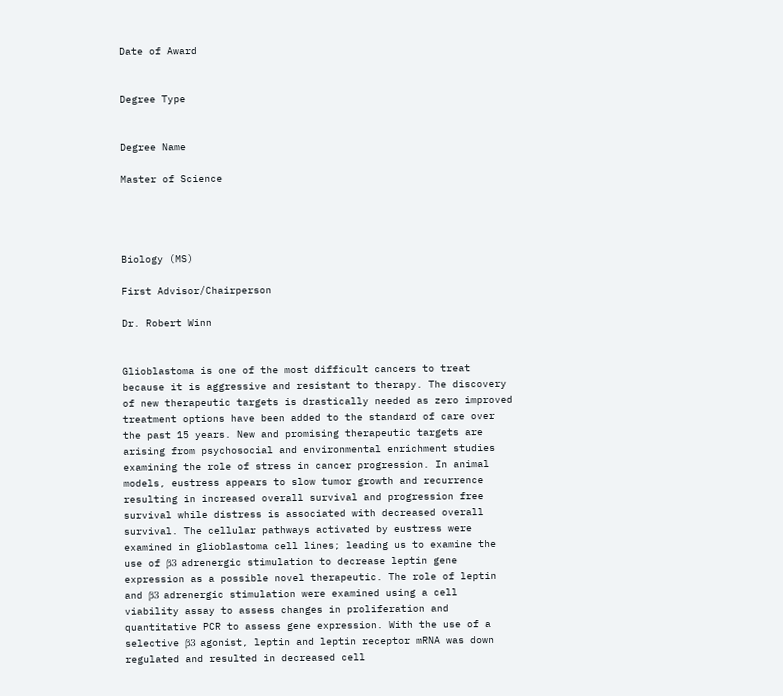Date of Award


Degree Type


Degree Name

Master of Science




Biology (MS)

First Advisor/Chairperson

Dr. Robert Winn


Glioblastoma is one of the most difficult cancers to treat because it is aggressive and resistant to therapy. The discovery of new therapeutic targets is drastically needed as zero improved treatment options have been added to the standard of care over the past 15 years. New and promising therapeutic targets are arising from psychosocial and environmental enrichment studies examining the role of stress in cancer progression. In animal models, eustress appears to slow tumor growth and recurrence resulting in increased overall survival and progression free survival while distress is associated with decreased overall survival. The cellular pathways activated by eustress were examined in glioblastoma cell lines; leading us to examine the use of β3 adrenergic stimulation to decrease leptin gene expression as a possible novel therapeutic. The role of leptin and β3 adrenergic stimulation were examined using a cell viability assay to assess changes in proliferation and quantitative PCR to assess gene expression. With the use of a selective β3 agonist, leptin and leptin receptor mRNA was down regulated and resulted in decreased cell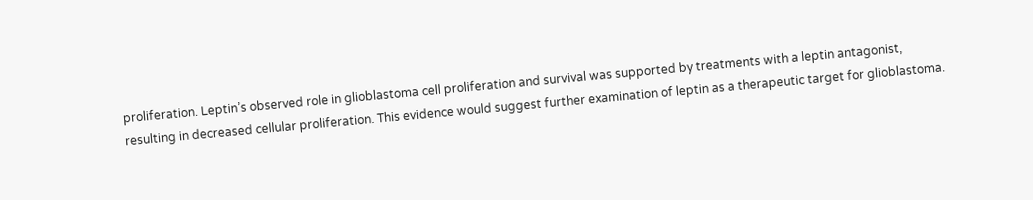proliferation. Leptin’s observed role in glioblastoma cell proliferation and survival was supported by treatments with a leptin antagonist, resulting in decreased cellular proliferation. This evidence would suggest further examination of leptin as a therapeutic target for glioblastoma.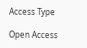Access Type

Open Access